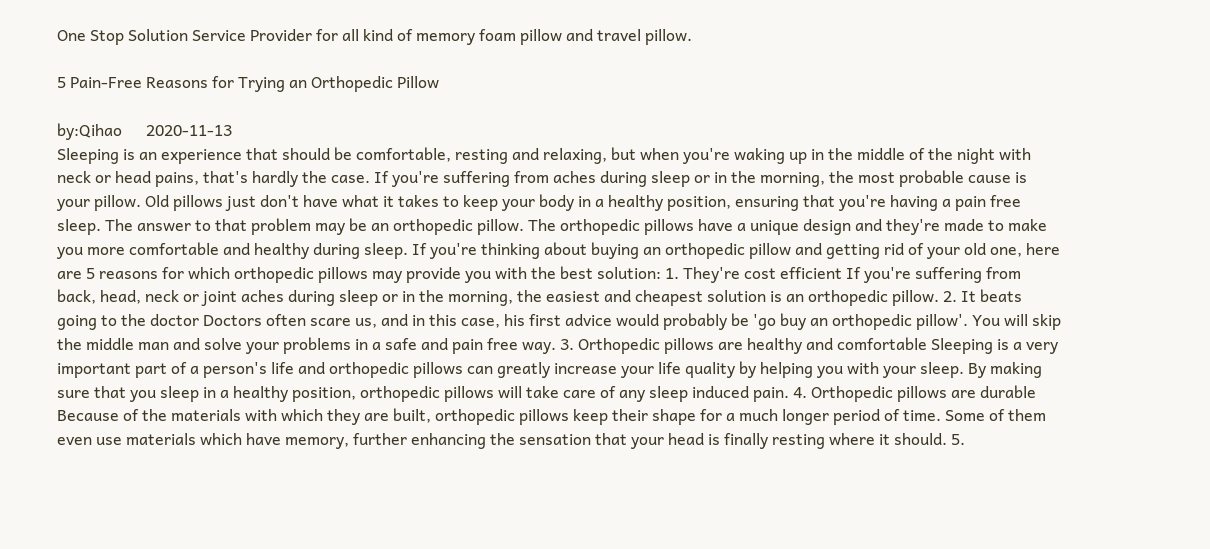One Stop Solution Service Provider for all kind of memory foam pillow and travel pillow.

5 Pain-Free Reasons for Trying an Orthopedic Pillow

by:Qihao      2020-11-13
Sleeping is an experience that should be comfortable, resting and relaxing, but when you're waking up in the middle of the night with neck or head pains, that's hardly the case. If you're suffering from aches during sleep or in the morning, the most probable cause is your pillow. Old pillows just don't have what it takes to keep your body in a healthy position, ensuring that you're having a pain free sleep. The answer to that problem may be an orthopedic pillow. The orthopedic pillows have a unique design and they're made to make you more comfortable and healthy during sleep. If you're thinking about buying an orthopedic pillow and getting rid of your old one, here are 5 reasons for which orthopedic pillows may provide you with the best solution: 1. They're cost efficient If you're suffering from back, head, neck or joint aches during sleep or in the morning, the easiest and cheapest solution is an orthopedic pillow. 2. It beats going to the doctor Doctors often scare us, and in this case, his first advice would probably be 'go buy an orthopedic pillow'. You will skip the middle man and solve your problems in a safe and pain free way. 3. Orthopedic pillows are healthy and comfortable Sleeping is a very important part of a person's life and orthopedic pillows can greatly increase your life quality by helping you with your sleep. By making sure that you sleep in a healthy position, orthopedic pillows will take care of any sleep induced pain. 4. Orthopedic pillows are durable Because of the materials with which they are built, orthopedic pillows keep their shape for a much longer period of time. Some of them even use materials which have memory, further enhancing the sensation that your head is finally resting where it should. 5.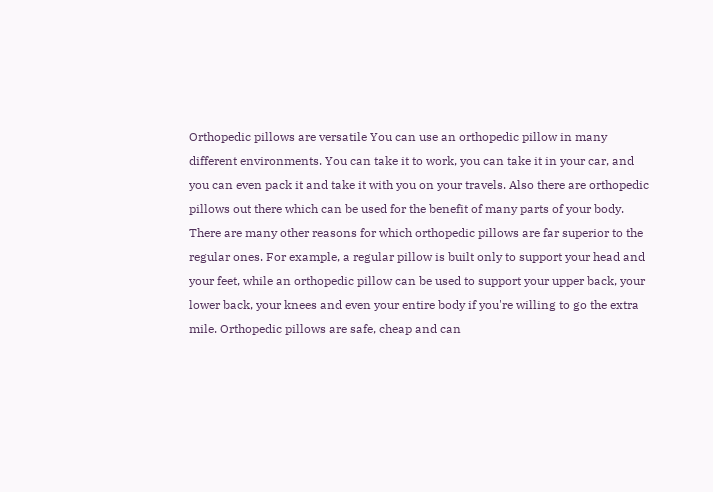Orthopedic pillows are versatile You can use an orthopedic pillow in many different environments. You can take it to work, you can take it in your car, and you can even pack it and take it with you on your travels. Also there are orthopedic pillows out there which can be used for the benefit of many parts of your body. There are many other reasons for which orthopedic pillows are far superior to the regular ones. For example, a regular pillow is built only to support your head and your feet, while an orthopedic pillow can be used to support your upper back, your lower back, your knees and even your entire body if you're willing to go the extra mile. Orthopedic pillows are safe, cheap and can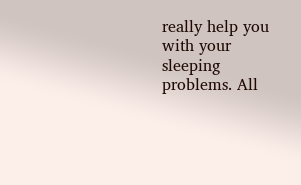really help you with your sleeping problems. All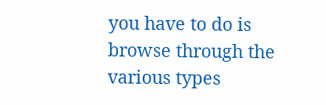you have to do is browse through the various types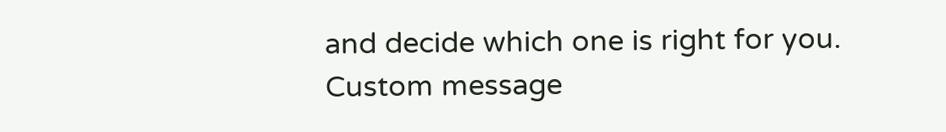and decide which one is right for you.
Custom message